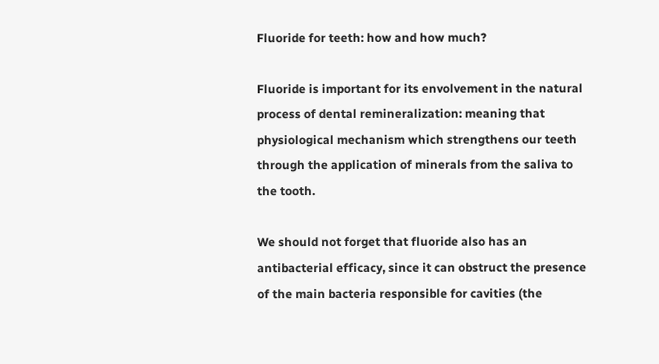Fluoride for teeth: how and how much?

Fluoride is important for its envolvement in the natural process of dental remineralization: meaning that physiological mechanism which strengthens our teeth through the application of minerals from the saliva to the tooth.

We should not forget that fluoride also has an antibacterial efficacy, since it can obstruct the presence of the main bacteria responsible for cavities (the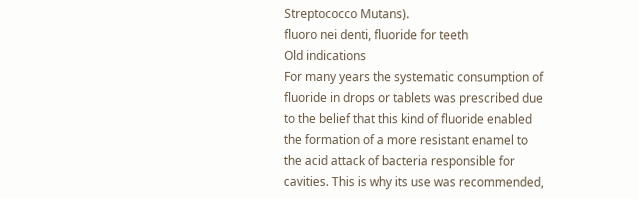Streptococco Mutans).
fluoro nei denti, fluoride for teeth
Old indications
For many years the systematic consumption of fluoride in drops or tablets was prescribed due to the belief that this kind of fluoride enabled the formation of a more resistant enamel to the acid attack of bacteria responsible for cavities. This is why its use was recommended,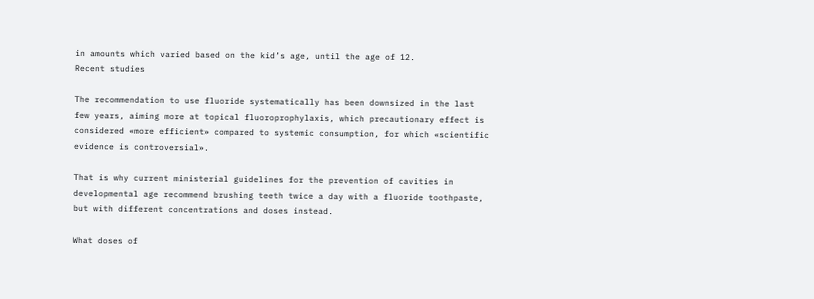in amounts which varied based on the kid’s age, until the age of 12.
Recent studies

The recommendation to use fluoride systematically has been downsized in the last few years, aiming more at topical fluoroprophylaxis, which precautionary effect is considered «more efficient» compared to systemic consumption, for which «scientific evidence is controversial».

That is why current ministerial guidelines for the prevention of cavities in developmental age recommend brushing teeth twice a day with a fluoride toothpaste, but with different concentrations and doses instead.

What doses of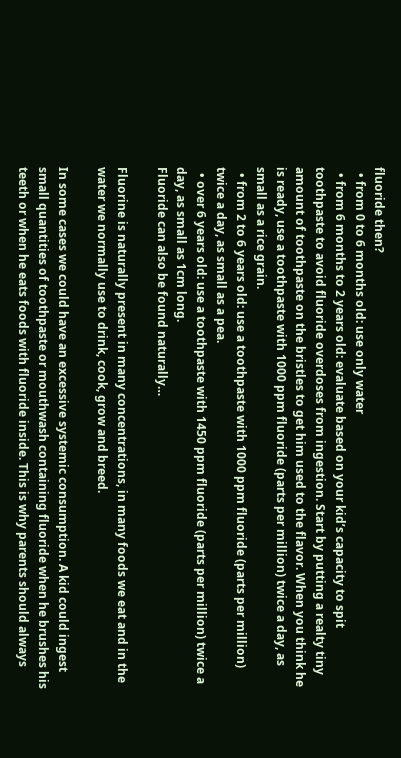fluoride then?
  • from 0 to 6 months old: use only water
  • from 6 months to 2 years old: evaluate based on your kid’s capacity to spit toothpaste to avoid fluoride overdoses from ingestion. Start by putting a realty tiny amount of toothpaste on the bristles to get him used to the flavor. When you think he is ready, use a toothpaste with 1000 ppm fluoride (parts per million) twice a day, as small as a rice grain.
  • from 2 to 6 years old: use a toothpaste with 1000 ppm fluoride (parts per million) twice a day, as small as a pea.
  • over 6 years old: use a toothpaste with 1450 ppm fluoride (parts per million) twice a day, as small as 1cm long.
Fluoride can also be found naturally…

Fluorine is naturally present in many concentrations, in many foods we eat and in the water we normally use to drink, cook, grow and breed.

In some cases we could have an excessive systemic consumption. A kid could ingest small quantities of toothpaste or mouthwash containing fluoride when he brushes his teeth or when he eats foods with fluoride inside. This is why parents should always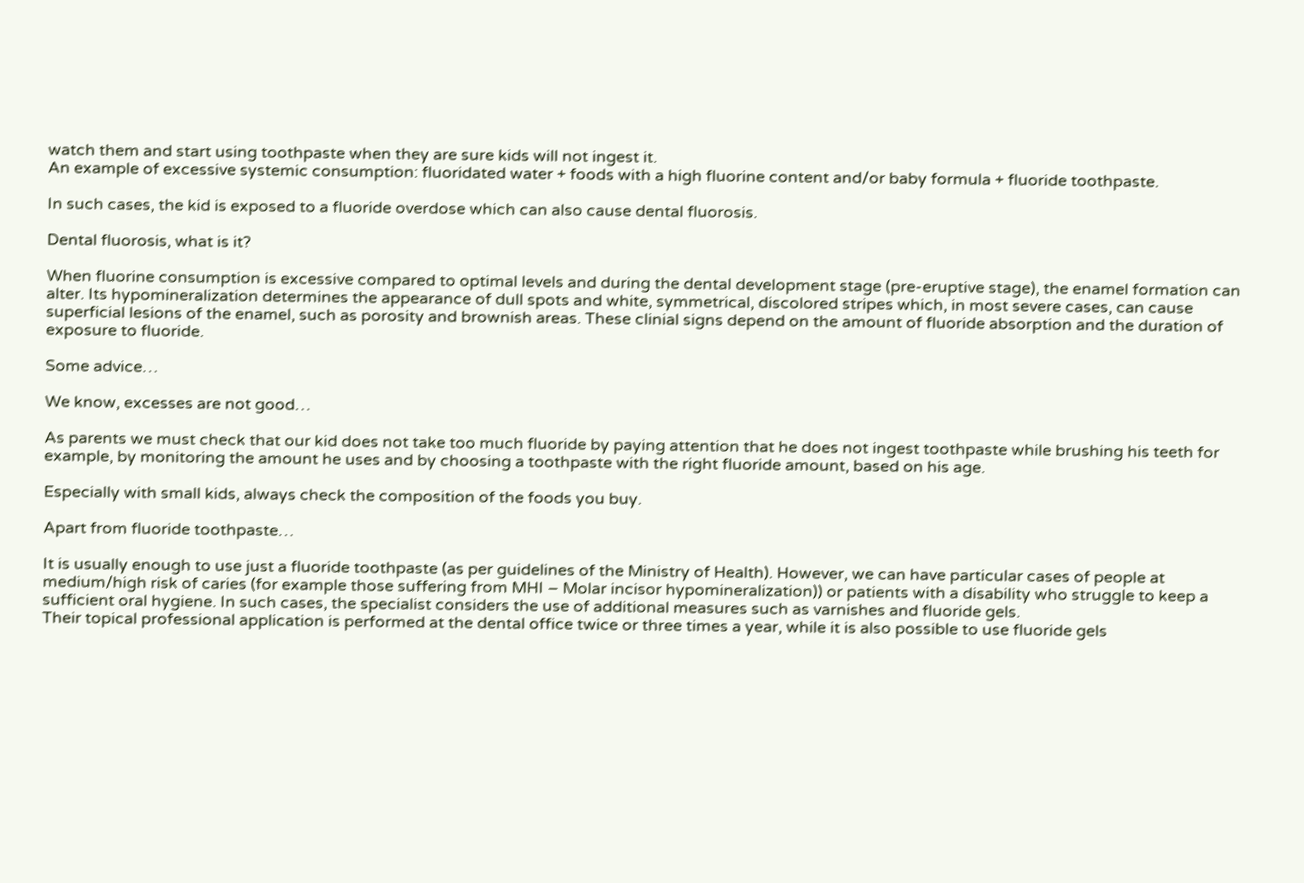watch them and start using toothpaste when they are sure kids will not ingest it.
An example of excessive systemic consumption: fluoridated water + foods with a high fluorine content and/or baby formula + fluoride toothpaste.

In such cases, the kid is exposed to a fluoride overdose which can also cause dental fluorosis.

Dental fluorosis, what is it?

When fluorine consumption is excessive compared to optimal levels and during the dental development stage (pre-eruptive stage), the enamel formation can alter. Its hypomineralization determines the appearance of dull spots and white, symmetrical, discolored stripes which, in most severe cases, can cause superficial lesions of the enamel, such as porosity and brownish areas. These clinial signs depend on the amount of fluoride absorption and the duration of exposure to fluoride.

Some advice…

We know, excesses are not good…

As parents we must check that our kid does not take too much fluoride by paying attention that he does not ingest toothpaste while brushing his teeth for example, by monitoring the amount he uses and by choosing a toothpaste with the right fluoride amount, based on his age.

Especially with small kids, always check the composition of the foods you buy.

Apart from fluoride toothpaste…

It is usually enough to use just a fluoride toothpaste (as per guidelines of the Ministry of Health). However, we can have particular cases of people at medium/high risk of caries (for example those suffering from MHI – Molar incisor hypomineralization)) or patients with a disability who struggle to keep a sufficient oral hygiene. In such cases, the specialist considers the use of additional measures such as varnishes and fluoride gels.
Their topical professional application is performed at the dental office twice or three times a year, while it is also possible to use fluoride gels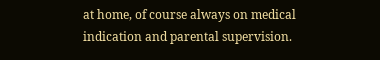at home, of course always on medical indication and parental supervision.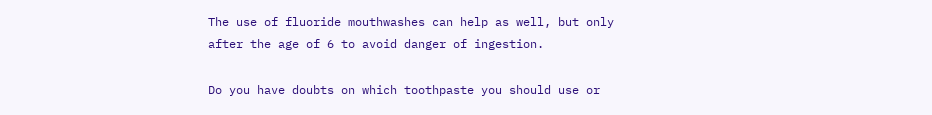The use of fluoride mouthwashes can help as well, but only after the age of 6 to avoid danger of ingestion.

Do you have doubts on which toothpaste you should use or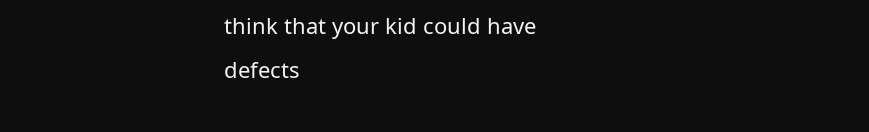think that your kid could have defects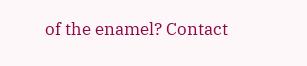of the enamel? Contact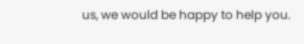us, we would be happy to help you.